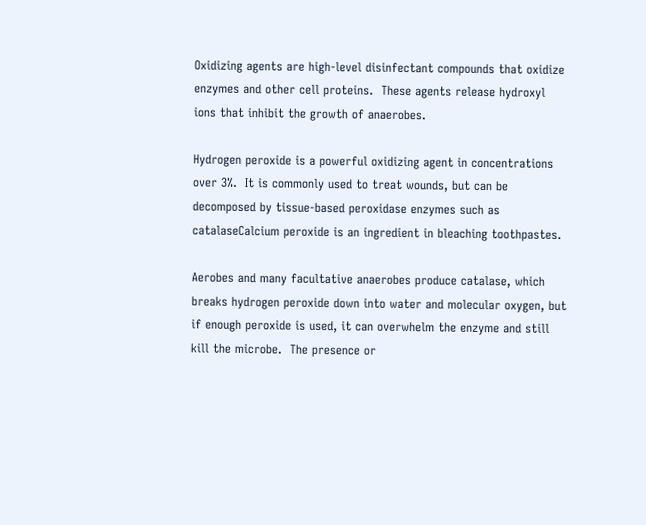Oxidizing agents are high-level disinfectant compounds that oxidize enzymes and other cell proteins.  These agents release hydroxyl ions that inhibit the growth of anaerobes.

Hydrogen peroxide is a powerful oxidizing agent in concentrations over 3%.  It is commonly used to treat wounds, but can be decomposed by tissue-based peroxidase enzymes such as catalaseCalcium peroxide is an ingredient in bleaching toothpastes.

Aerobes and many facultative anaerobes produce catalase, which breaks hydrogen peroxide down into water and molecular oxygen, but if enough peroxide is used, it can overwhelm the enzyme and still kill the microbe.  The presence or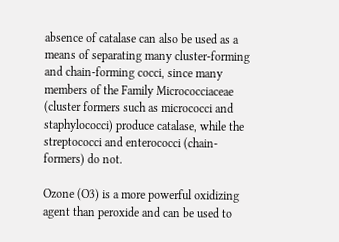absence of catalase can also be used as a means of separating many cluster-forming and chain-forming cocci, since many members of the Family Micrococciaceae (cluster formers such as micrococci and staphylococci) produce catalase, while the streptococci and enterococci (chain-formers) do not.

Ozone (O3) is a more powerful oxidizing agent than peroxide and can be used to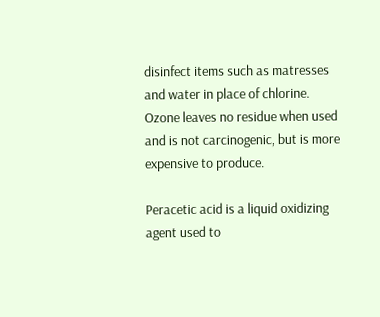disinfect items such as matresses and water in place of chlorine.  Ozone leaves no residue when used and is not carcinogenic, but is more expensive to produce.

Peracetic acid is a liquid oxidizing agent used to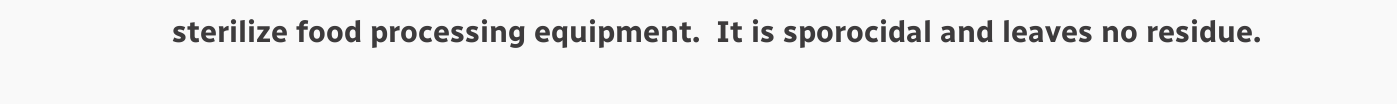sterilize food processing equipment.  It is sporocidal and leaves no residue.